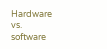Hardware vs. software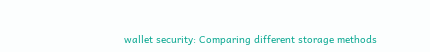wallet security: Comparing different storage methods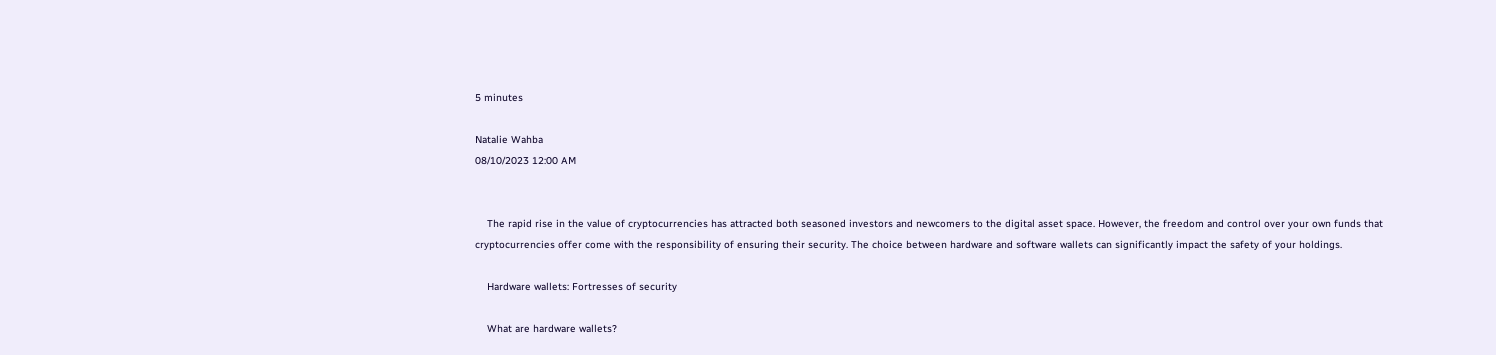5 minutes

Natalie Wahba
08/10/2023 12:00 AM


    The rapid rise in the value of cryptocurrencies has attracted both seasoned investors and newcomers to the digital asset space. However, the freedom and control over your own funds that cryptocurrencies offer come with the responsibility of ensuring their security. The choice between hardware and software wallets can significantly impact the safety of your holdings.

    Hardware wallets: Fortresses of security

    What are hardware wallets?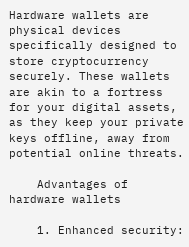Hardware wallets are physical devices specifically designed to store cryptocurrency securely. These wallets are akin to a fortress for your digital assets, as they keep your private keys offline, away from potential online threats.

    Advantages of hardware wallets

    1. Enhanced security: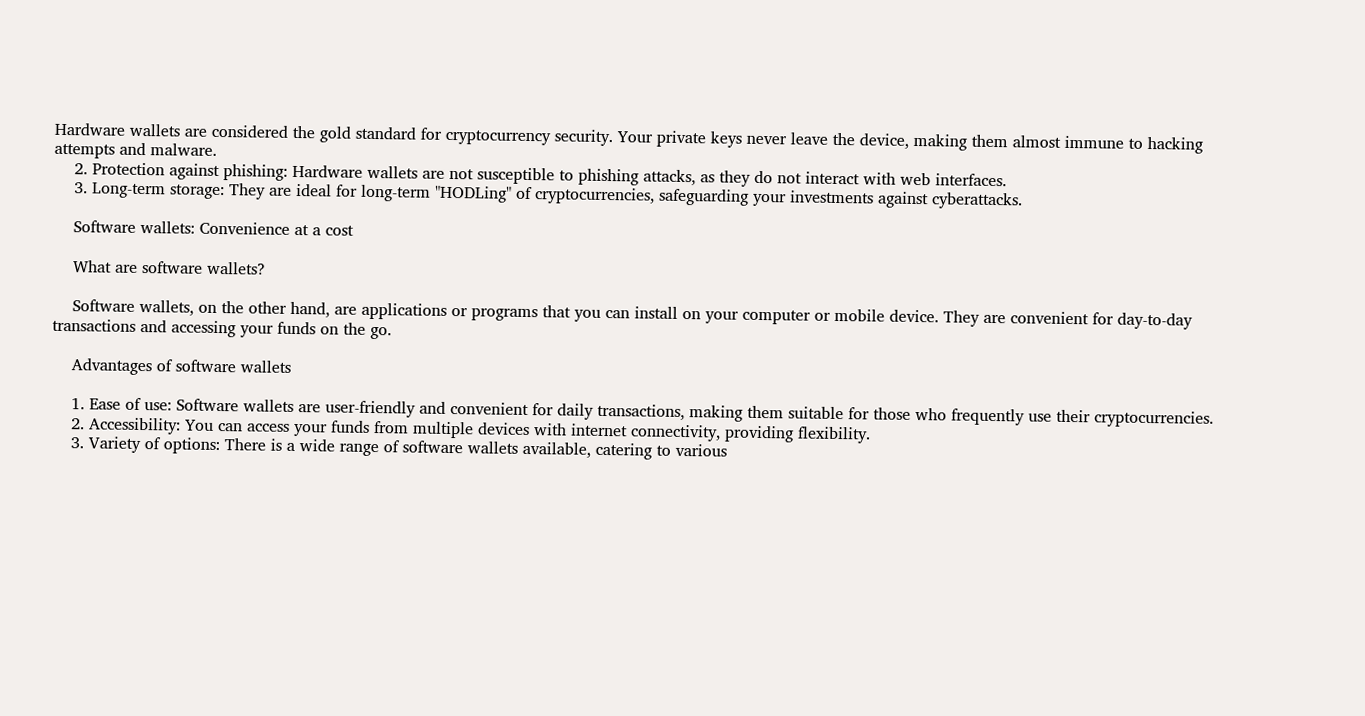Hardware wallets are considered the gold standard for cryptocurrency security. Your private keys never leave the device, making them almost immune to hacking attempts and malware.
    2. Protection against phishing: Hardware wallets are not susceptible to phishing attacks, as they do not interact with web interfaces.
    3. Long-term storage: They are ideal for long-term "HODLing" of cryptocurrencies, safeguarding your investments against cyberattacks.

    Software wallets: Convenience at a cost

    What are software wallets?

    Software wallets, on the other hand, are applications or programs that you can install on your computer or mobile device. They are convenient for day-to-day transactions and accessing your funds on the go.

    Advantages of software wallets

    1. Ease of use: Software wallets are user-friendly and convenient for daily transactions, making them suitable for those who frequently use their cryptocurrencies.
    2. Accessibility: You can access your funds from multiple devices with internet connectivity, providing flexibility.
    3. Variety of options: There is a wide range of software wallets available, catering to various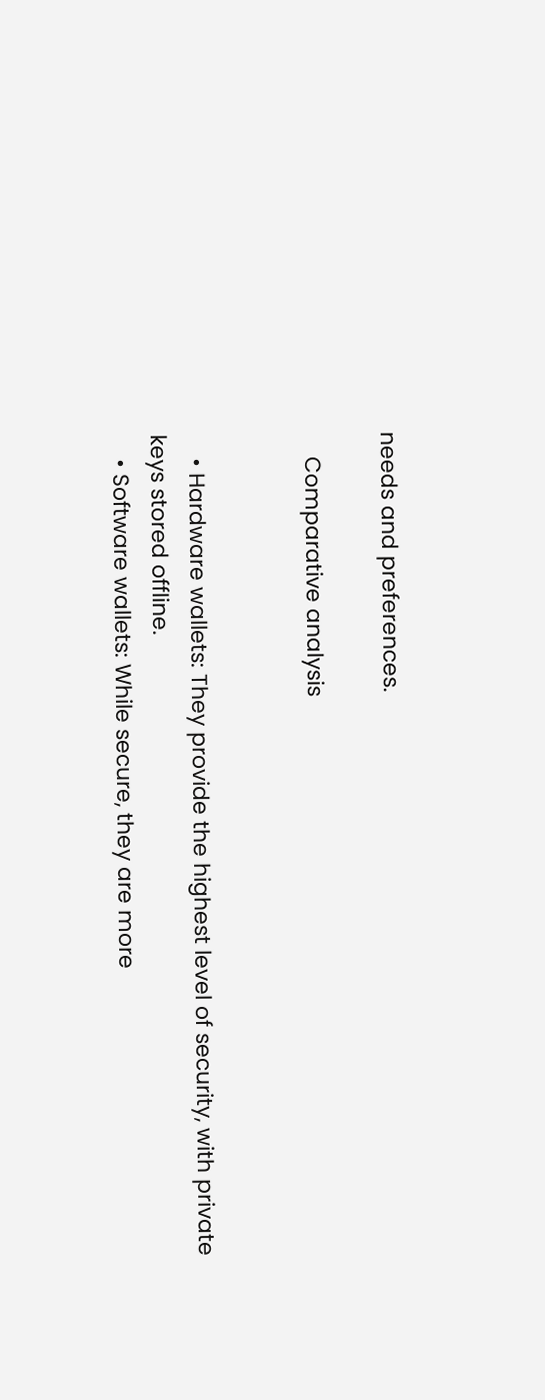needs and preferences.

    Comparative analysis


    • Hardware wallets: They provide the highest level of security, with private keys stored offline.
    • Software wallets: While secure, they are more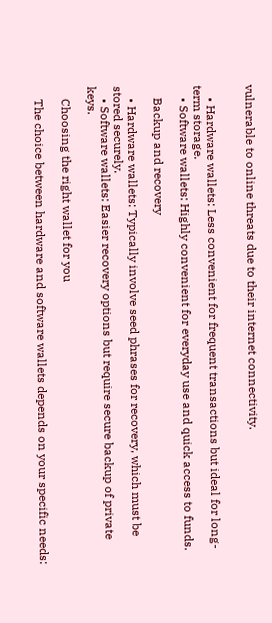vulnerable to online threats due to their internet connectivity.


    • Hardware wallets: Less convenient for frequent transactions but ideal for long-term storage.
    • Software wallets: Highly convenient for everyday use and quick access to funds.

    Backup and recovery

    • Hardware wallets: Typically involve seed phrases for recovery, which must be stored securely.
    • Software wallets: Easier recovery options but require secure backup of private keys.

    Choosing the right wallet for you

    The choice between hardware and software wallets depends on your specific needs: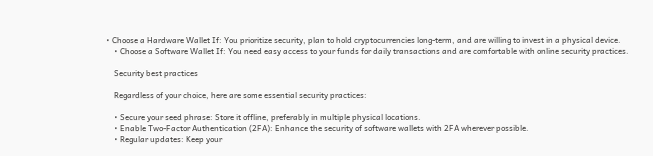• Choose a Hardware Wallet If: You prioritize security, plan to hold cryptocurrencies long-term, and are willing to invest in a physical device.
    • Choose a Software Wallet If: You need easy access to your funds for daily transactions and are comfortable with online security practices.

    Security best practices

    Regardless of your choice, here are some essential security practices:

    • Secure your seed phrase: Store it offline, preferably in multiple physical locations.
    • Enable Two-Factor Authentication (2FA): Enhance the security of software wallets with 2FA wherever possible.
    • Regular updates: Keep your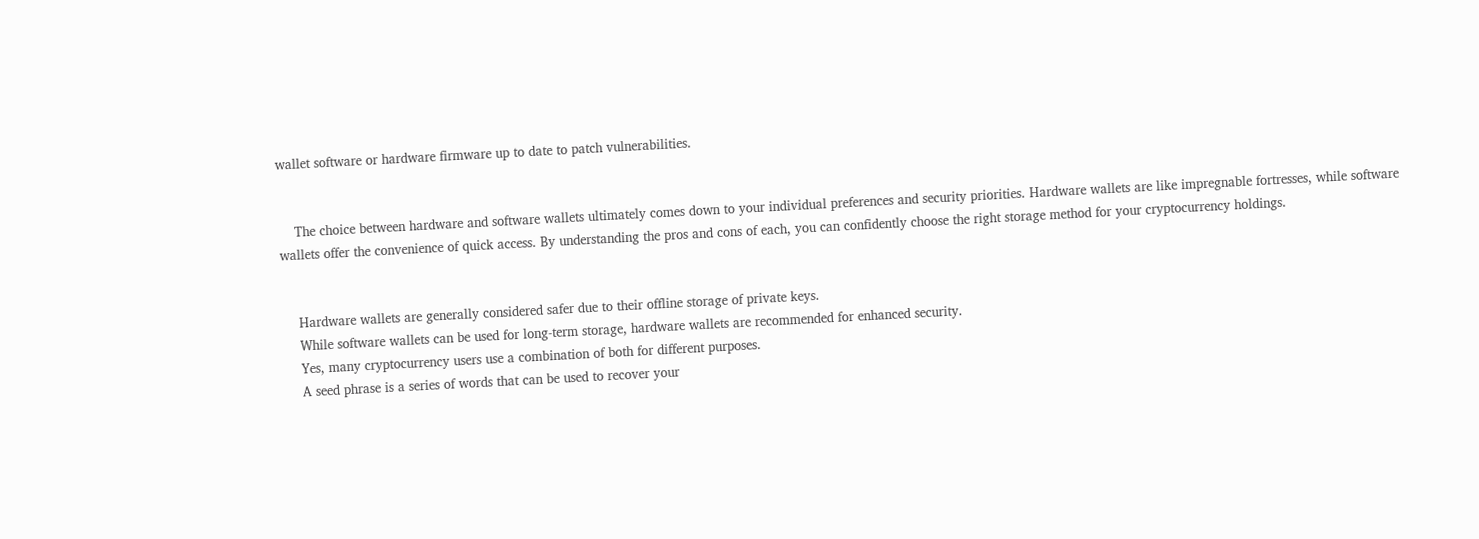wallet software or hardware firmware up to date to patch vulnerabilities.


    The choice between hardware and software wallets ultimately comes down to your individual preferences and security priorities. Hardware wallets are like impregnable fortresses, while software wallets offer the convenience of quick access. By understanding the pros and cons of each, you can confidently choose the right storage method for your cryptocurrency holdings.


    Hardware wallets are generally considered safer due to their offline storage of private keys.
    While software wallets can be used for long-term storage, hardware wallets are recommended for enhanced security.
    Yes, many cryptocurrency users use a combination of both for different purposes.
    A seed phrase is a series of words that can be used to recover your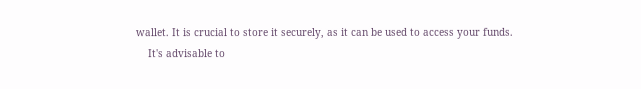wallet. It is crucial to store it securely, as it can be used to access your funds.
    It's advisable to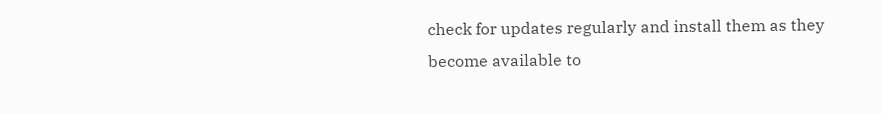check for updates regularly and install them as they become available to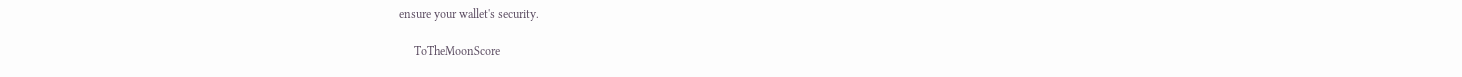ensure your wallet's security.

     ToTheMoonScore